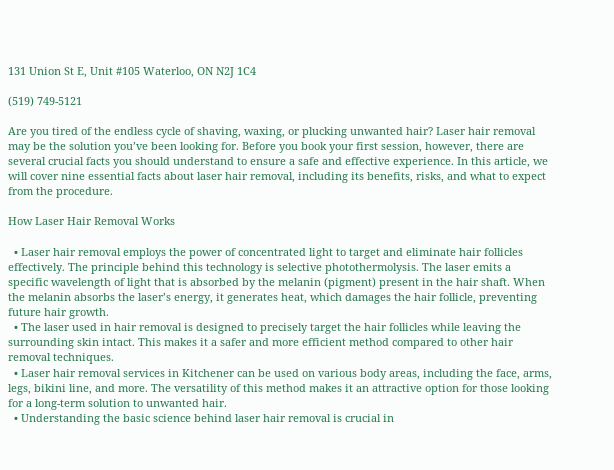131 Union St E, Unit #105 Waterloo, ON N2J 1C4

(519) 749-5121

Are you tired of the endless cycle of shaving, waxing, or plucking unwanted hair? Laser hair removal may be the solution you’ve been looking for. Before you book your first session, however, there are several crucial facts you should understand to ensure a safe and effective experience. In this article, we will cover nine essential facts about laser hair removal, including its benefits, risks, and what to expect from the procedure.

How Laser Hair Removal Works

  • Laser hair removal employs the power of concentrated light to target and eliminate hair follicles effectively. The principle behind this technology is selective photothermolysis. The laser emits a specific wavelength of light that is absorbed by the melanin (pigment) present in the hair shaft. When the melanin absorbs the laser’s energy, it generates heat, which damages the hair follicle, preventing future hair growth.
  • The laser used in hair removal is designed to precisely target the hair follicles while leaving the surrounding skin intact. This makes it a safer and more efficient method compared to other hair removal techniques.
  • Laser hair removal services in Kitchener can be used on various body areas, including the face, arms, legs, bikini line, and more. The versatility of this method makes it an attractive option for those looking for a long-term solution to unwanted hair.
  • Understanding the basic science behind laser hair removal is crucial in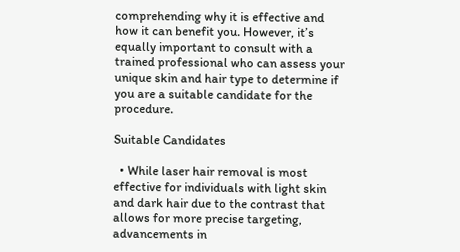comprehending why it is effective and how it can benefit you. However, it’s equally important to consult with a trained professional who can assess your unique skin and hair type to determine if you are a suitable candidate for the procedure.

Suitable Candidates

  • While laser hair removal is most effective for individuals with light skin and dark hair due to the contrast that allows for more precise targeting, advancements in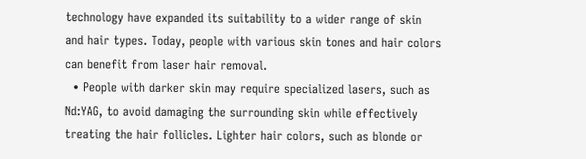technology have expanded its suitability to a wider range of skin and hair types. Today, people with various skin tones and hair colors can benefit from laser hair removal.
  • People with darker skin may require specialized lasers, such as Nd:YAG, to avoid damaging the surrounding skin while effectively treating the hair follicles. Lighter hair colors, such as blonde or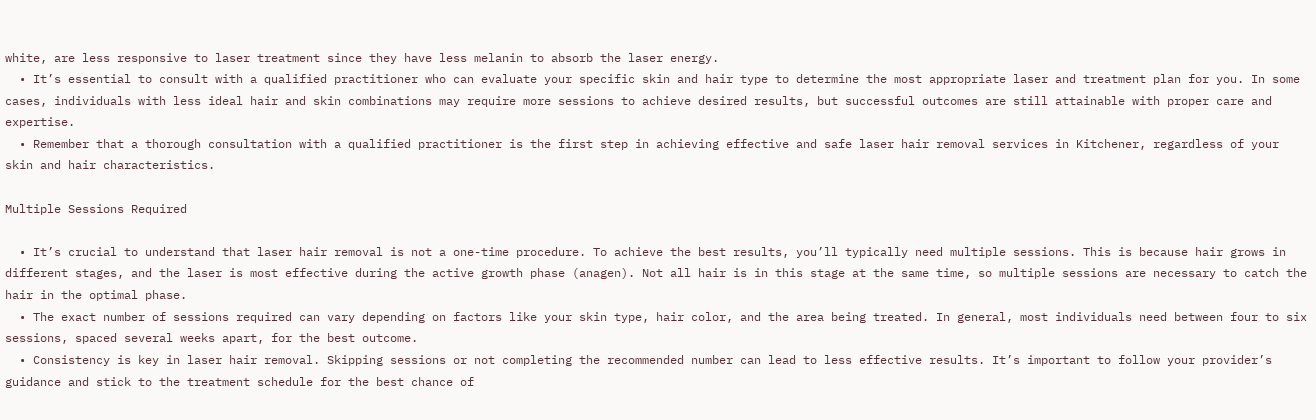white, are less responsive to laser treatment since they have less melanin to absorb the laser energy.
  • It’s essential to consult with a qualified practitioner who can evaluate your specific skin and hair type to determine the most appropriate laser and treatment plan for you. In some cases, individuals with less ideal hair and skin combinations may require more sessions to achieve desired results, but successful outcomes are still attainable with proper care and expertise.
  • Remember that a thorough consultation with a qualified practitioner is the first step in achieving effective and safe laser hair removal services in Kitchener, regardless of your skin and hair characteristics.

Multiple Sessions Required

  • It’s crucial to understand that laser hair removal is not a one-time procedure. To achieve the best results, you’ll typically need multiple sessions. This is because hair grows in different stages, and the laser is most effective during the active growth phase (anagen). Not all hair is in this stage at the same time, so multiple sessions are necessary to catch the hair in the optimal phase.
  • The exact number of sessions required can vary depending on factors like your skin type, hair color, and the area being treated. In general, most individuals need between four to six sessions, spaced several weeks apart, for the best outcome.
  • Consistency is key in laser hair removal. Skipping sessions or not completing the recommended number can lead to less effective results. It’s important to follow your provider’s guidance and stick to the treatment schedule for the best chance of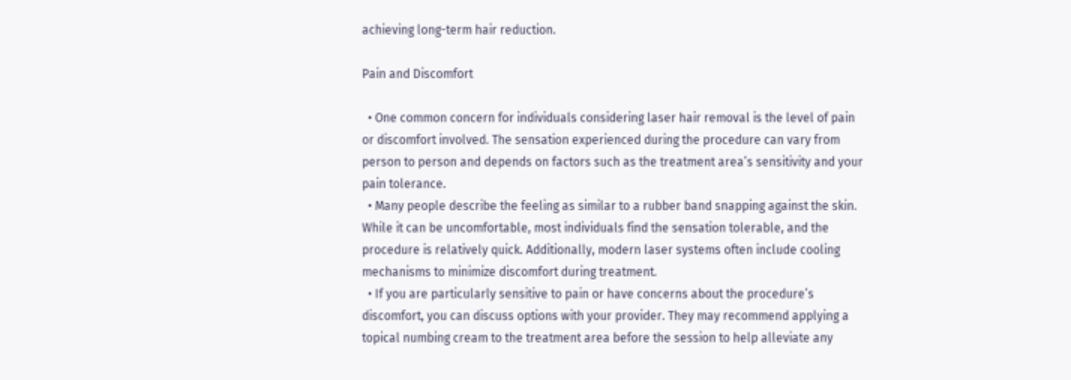achieving long-term hair reduction.

Pain and Discomfort

  • One common concern for individuals considering laser hair removal is the level of pain or discomfort involved. The sensation experienced during the procedure can vary from person to person and depends on factors such as the treatment area’s sensitivity and your pain tolerance.
  • Many people describe the feeling as similar to a rubber band snapping against the skin. While it can be uncomfortable, most individuals find the sensation tolerable, and the procedure is relatively quick. Additionally, modern laser systems often include cooling mechanisms to minimize discomfort during treatment.
  • If you are particularly sensitive to pain or have concerns about the procedure’s discomfort, you can discuss options with your provider. They may recommend applying a topical numbing cream to the treatment area before the session to help alleviate any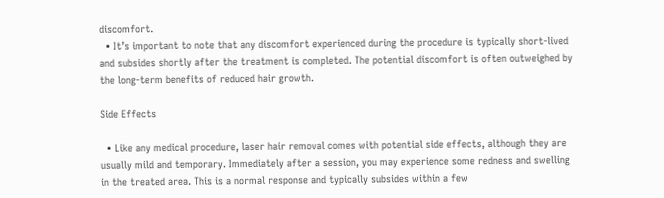discomfort.
  • It’s important to note that any discomfort experienced during the procedure is typically short-lived and subsides shortly after the treatment is completed. The potential discomfort is often outweighed by the long-term benefits of reduced hair growth.

Side Effects

  • Like any medical procedure, laser hair removal comes with potential side effects, although they are usually mild and temporary. Immediately after a session, you may experience some redness and swelling in the treated area. This is a normal response and typically subsides within a few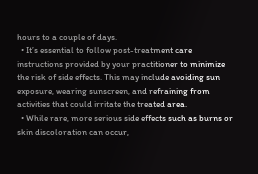hours to a couple of days.
  • It’s essential to follow post-treatment care instructions provided by your practitioner to minimize the risk of side effects. This may include avoiding sun exposure, wearing sunscreen, and refraining from activities that could irritate the treated area.
  • While rare, more serious side effects such as burns or skin discoloration can occur,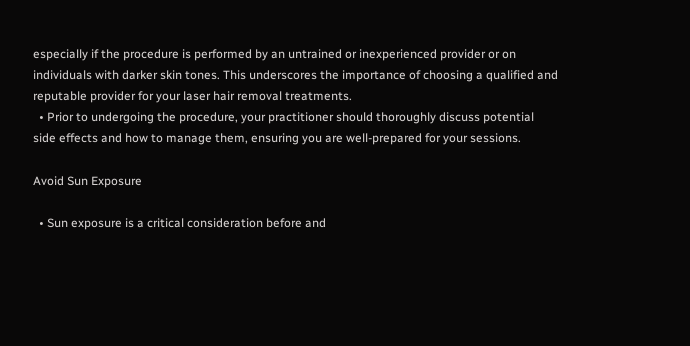especially if the procedure is performed by an untrained or inexperienced provider or on individuals with darker skin tones. This underscores the importance of choosing a qualified and reputable provider for your laser hair removal treatments.
  • Prior to undergoing the procedure, your practitioner should thoroughly discuss potential side effects and how to manage them, ensuring you are well-prepared for your sessions.

Avoid Sun Exposure

  • Sun exposure is a critical consideration before and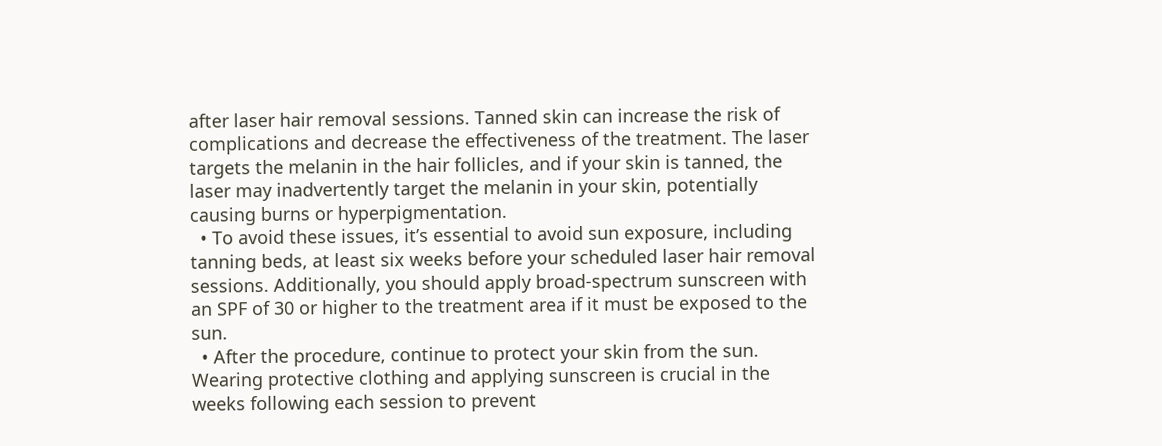after laser hair removal sessions. Tanned skin can increase the risk of complications and decrease the effectiveness of the treatment. The laser targets the melanin in the hair follicles, and if your skin is tanned, the laser may inadvertently target the melanin in your skin, potentially causing burns or hyperpigmentation.
  • To avoid these issues, it’s essential to avoid sun exposure, including tanning beds, at least six weeks before your scheduled laser hair removal sessions. Additionally, you should apply broad-spectrum sunscreen with an SPF of 30 or higher to the treatment area if it must be exposed to the sun.
  • After the procedure, continue to protect your skin from the sun. Wearing protective clothing and applying sunscreen is crucial in the weeks following each session to prevent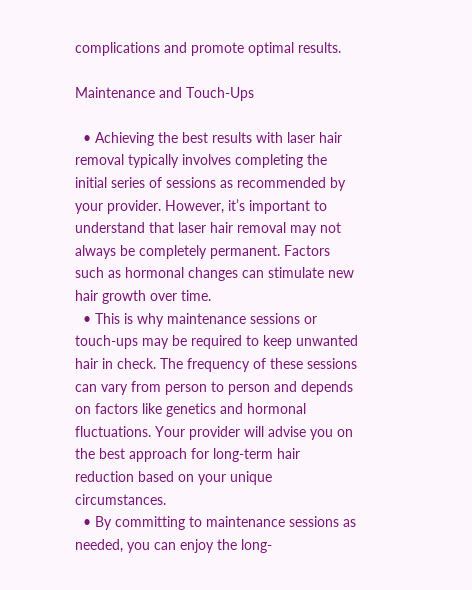complications and promote optimal results.

Maintenance and Touch-Ups

  • Achieving the best results with laser hair removal typically involves completing the initial series of sessions as recommended by your provider. However, it’s important to understand that laser hair removal may not always be completely permanent. Factors such as hormonal changes can stimulate new hair growth over time.
  • This is why maintenance sessions or touch-ups may be required to keep unwanted hair in check. The frequency of these sessions can vary from person to person and depends on factors like genetics and hormonal fluctuations. Your provider will advise you on the best approach for long-term hair reduction based on your unique circumstances.
  • By committing to maintenance sessions as needed, you can enjoy the long-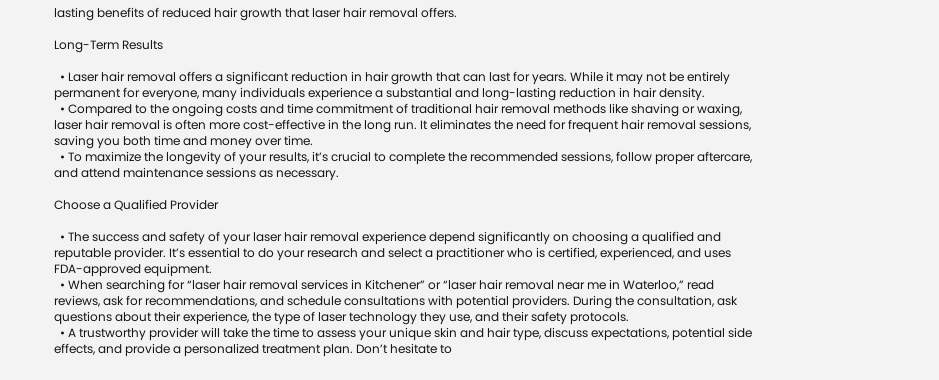lasting benefits of reduced hair growth that laser hair removal offers.

Long-Term Results

  • Laser hair removal offers a significant reduction in hair growth that can last for years. While it may not be entirely permanent for everyone, many individuals experience a substantial and long-lasting reduction in hair density.
  • Compared to the ongoing costs and time commitment of traditional hair removal methods like shaving or waxing, laser hair removal is often more cost-effective in the long run. It eliminates the need for frequent hair removal sessions, saving you both time and money over time.
  • To maximize the longevity of your results, it’s crucial to complete the recommended sessions, follow proper aftercare, and attend maintenance sessions as necessary.

Choose a Qualified Provider

  • The success and safety of your laser hair removal experience depend significantly on choosing a qualified and reputable provider. It’s essential to do your research and select a practitioner who is certified, experienced, and uses FDA-approved equipment.
  • When searching for “laser hair removal services in Kitchener” or “laser hair removal near me in Waterloo,” read reviews, ask for recommendations, and schedule consultations with potential providers. During the consultation, ask questions about their experience, the type of laser technology they use, and their safety protocols.
  • A trustworthy provider will take the time to assess your unique skin and hair type, discuss expectations, potential side effects, and provide a personalized treatment plan. Don’t hesitate to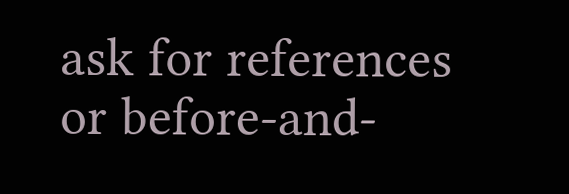ask for references or before-and-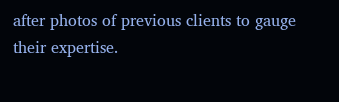after photos of previous clients to gauge their expertise.